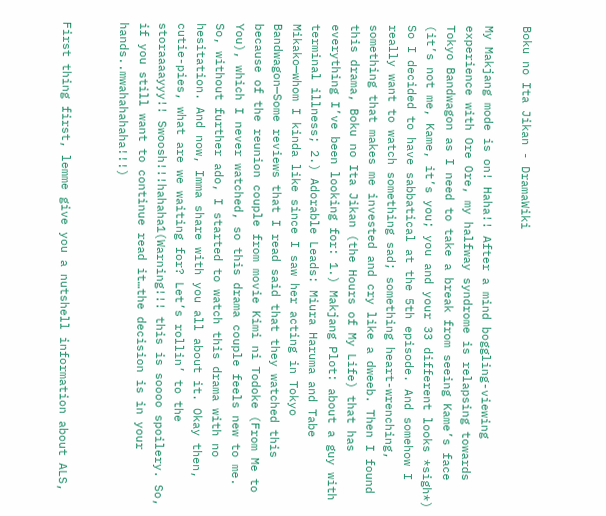Boku no Ita Jikan - DramaWiki

My Makjang mode is on! Haha!! After a mind boggling-viewing experience with Ore Ore, my halfway syndrome is relapsing towards Tokyo Bandwagon as I need to take a break from seeing Kame’s face (it’s not me, Kame, it’s you; you and your 33 different looks *sigh*) So I decided to have sabbatical at the 5th episode. And somehow I really want to watch something sad; something heart-wrenching, something that makes me invested and cry like a dweeb. Then I found this drama, Boku no Ita Jikan (the Hours of My Life) that has everything I’ve been looking for: 1.) Makjang Plot: about a guy with terminal illness; 2.) Adorable Leads: Miura Haruma and Tabe Mikako—whom I kinda like since I saw her acting in Tokyo Bandwagon—Some reviews that I read said that they watched this because of the reunion couple from movie Kimi ni Todoke (From Me to You), which I never watched, so this drama couple feels new to me. So, without further ado, I started to watch this drama with no hesitation. And now, Imma share with you all about it. Okay then, cutie-pies, what are we waiting for? Let’s rollin’ to the storaaaayyy!! Swoosh!!!hahaha1(Warning!!! this is soooo spoilery. So, if you still want to continue read it…the decision is in your hands..mwahahahaha!!!)


First thing first, lemme give you a nutshell information about ALS,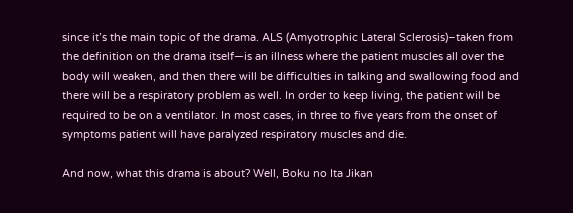since it’s the main topic of the drama. ALS (Amyotrophic Lateral Sclerosis)–taken from the definition on the drama itself—is an illness where the patient muscles all over the body will weaken, and then there will be difficulties in talking and swallowing food and there will be a respiratory problem as well. In order to keep living, the patient will be required to be on a ventilator. In most cases, in three to five years from the onset of symptoms patient will have paralyzed respiratory muscles and die.

And now, what this drama is about? Well, Boku no Ita Jikan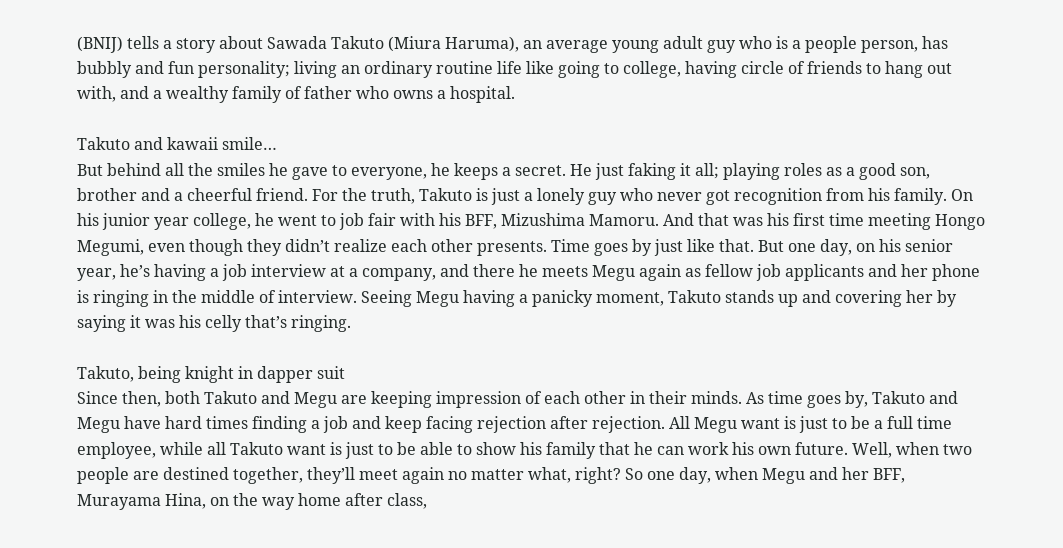(BNIJ) tells a story about Sawada Takuto (Miura Haruma), an average young adult guy who is a people person, has bubbly and fun personality; living an ordinary routine life like going to college, having circle of friends to hang out with, and a wealthy family of father who owns a hospital.

Takuto and kawaii smile…
But behind all the smiles he gave to everyone, he keeps a secret. He just faking it all; playing roles as a good son, brother and a cheerful friend. For the truth, Takuto is just a lonely guy who never got recognition from his family. On his junior year college, he went to job fair with his BFF, Mizushima Mamoru. And that was his first time meeting Hongo Megumi, even though they didn’t realize each other presents. Time goes by just like that. But one day, on his senior year, he’s having a job interview at a company, and there he meets Megu again as fellow job applicants and her phone is ringing in the middle of interview. Seeing Megu having a panicky moment, Takuto stands up and covering her by saying it was his celly that’s ringing.

Takuto, being knight in dapper suit
Since then, both Takuto and Megu are keeping impression of each other in their minds. As time goes by, Takuto and Megu have hard times finding a job and keep facing rejection after rejection. All Megu want is just to be a full time employee, while all Takuto want is just to be able to show his family that he can work his own future. Well, when two people are destined together, they’ll meet again no matter what, right? So one day, when Megu and her BFF, Murayama Hina, on the way home after class,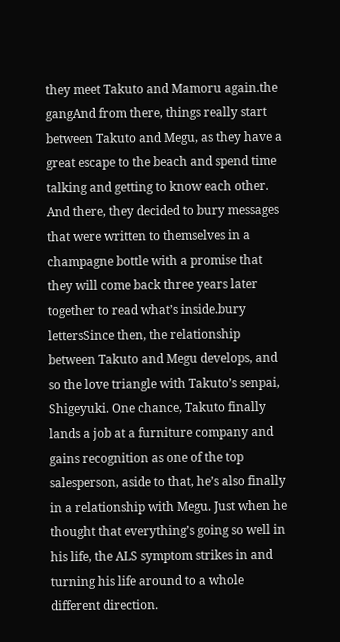they meet Takuto and Mamoru again.the gangAnd from there, things really start between Takuto and Megu, as they have a great escape to the beach and spend time talking and getting to know each other. And there, they decided to bury messages that were written to themselves in a champagne bottle with a promise that they will come back three years later together to read what’s inside.bury lettersSince then, the relationship between Takuto and Megu develops, and so the love triangle with Takuto’s senpai, Shigeyuki. One chance, Takuto finally lands a job at a furniture company and gains recognition as one of the top salesperson, aside to that, he’s also finally in a relationship with Megu. Just when he thought that everything’s going so well in his life, the ALS symptom strikes in and turning his life around to a whole different direction.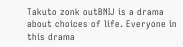Takuto zonk outBNIJ is a drama about choices of life. Everyone in this drama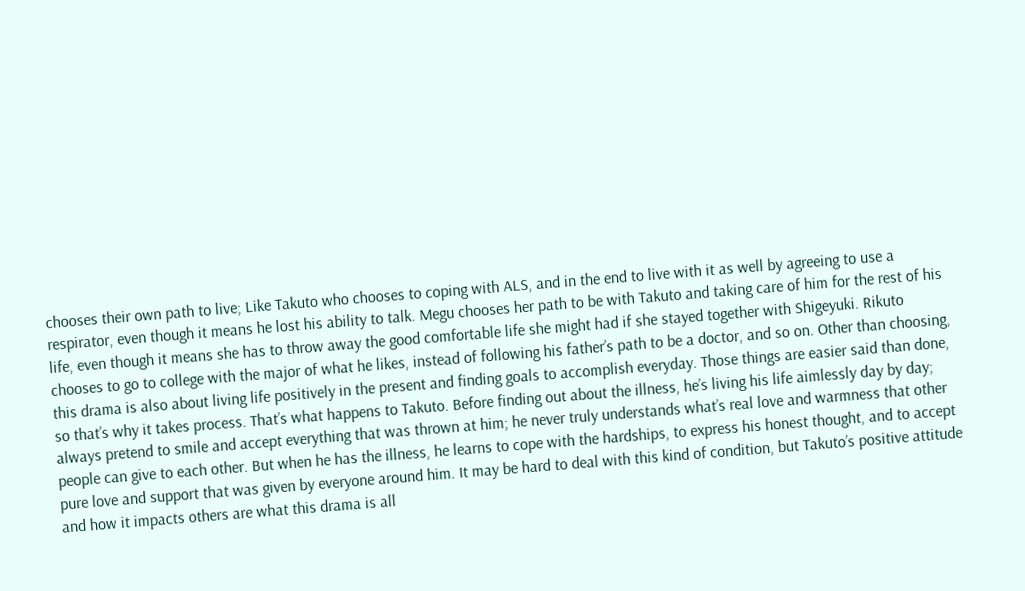chooses their own path to live; Like Takuto who chooses to coping with ALS, and in the end to live with it as well by agreeing to use a respirator, even though it means he lost his ability to talk. Megu chooses her path to be with Takuto and taking care of him for the rest of his life, even though it means she has to throw away the good comfortable life she might had if she stayed together with Shigeyuki. Rikuto chooses to go to college with the major of what he likes, instead of following his father’s path to be a doctor, and so on. Other than choosing, this drama is also about living life positively in the present and finding goals to accomplish everyday. Those things are easier said than done, so that’s why it takes process. That’s what happens to Takuto. Before finding out about the illness, he’s living his life aimlessly day by day; always pretend to smile and accept everything that was thrown at him; he never truly understands what’s real love and warmness that other people can give to each other. But when he has the illness, he learns to cope with the hardships, to express his honest thought, and to accept pure love and support that was given by everyone around him. It may be hard to deal with this kind of condition, but Takuto’s positive attitude and how it impacts others are what this drama is all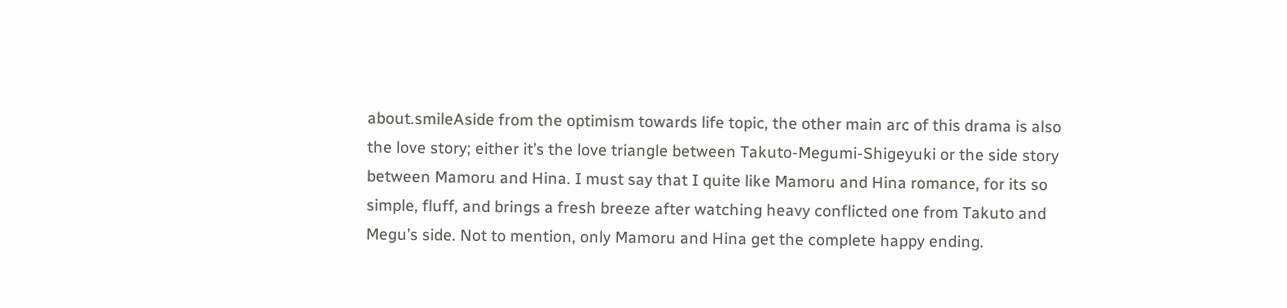about.smileAside from the optimism towards life topic, the other main arc of this drama is also the love story; either it’s the love triangle between Takuto-Megumi-Shigeyuki or the side story between Mamoru and Hina. I must say that I quite like Mamoru and Hina romance, for its so simple, fluff, and brings a fresh breeze after watching heavy conflicted one from Takuto and Megu’s side. Not to mention, only Mamoru and Hina get the complete happy ending.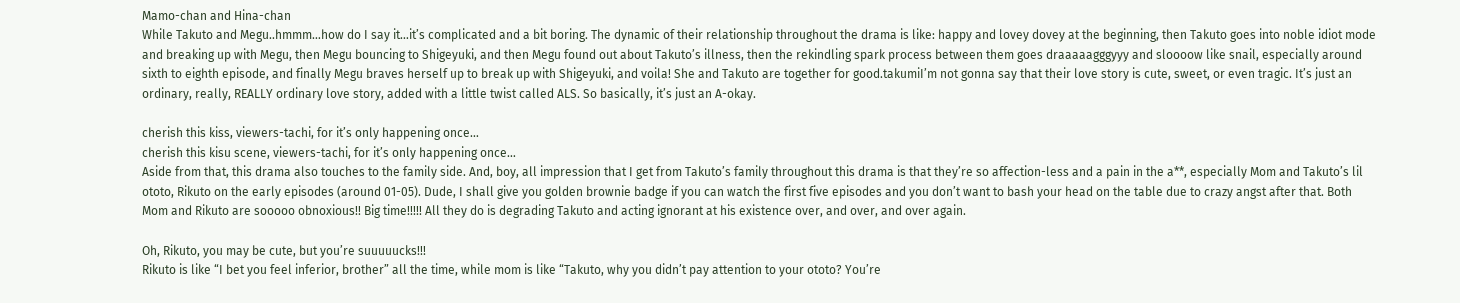Mamo-chan and Hina-chan
While Takuto and Megu..hmmm…how do I say it…it’s complicated and a bit boring. The dynamic of their relationship throughout the drama is like: happy and lovey dovey at the beginning, then Takuto goes into noble idiot mode and breaking up with Megu, then Megu bouncing to Shigeyuki, and then Megu found out about Takuto’s illness, then the rekindling spark process between them goes draaaaagggyyy and sloooow like snail, especially around sixth to eighth episode, and finally Megu braves herself up to break up with Shigeyuki, and voila! She and Takuto are together for good.takumiI’m not gonna say that their love story is cute, sweet, or even tragic. It’s just an ordinary, really, REALLY ordinary love story, added with a little twist called ALS. So basically, it’s just an A-okay.

cherish this kiss, viewers-tachi, for it’s only happening once…
cherish this kisu scene, viewers-tachi, for it’s only happening once…
Aside from that, this drama also touches to the family side. And, boy, all impression that I get from Takuto’s family throughout this drama is that they’re so affection-less and a pain in the a**, especially Mom and Takuto’s lil ototo, Rikuto on the early episodes (around 01-05). Dude, I shall give you golden brownie badge if you can watch the first five episodes and you don’t want to bash your head on the table due to crazy angst after that. Both Mom and Rikuto are sooooo obnoxious!! Big time!!!!! All they do is degrading Takuto and acting ignorant at his existence over, and over, and over again.

Oh, Rikuto, you may be cute, but you’re suuuuucks!!!
Rikuto is like “I bet you feel inferior, brother” all the time, while mom is like “Takuto, why you didn’t pay attention to your ototo? You’re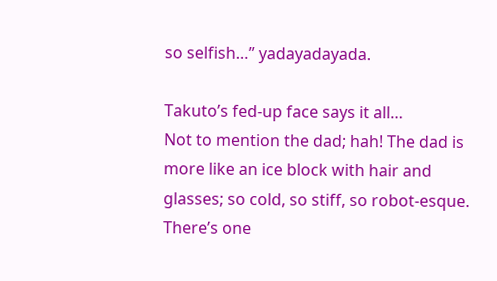so selfish…” yadayadayada.

Takuto’s fed-up face says it all…
Not to mention the dad; hah! The dad is more like an ice block with hair and glasses; so cold, so stiff, so robot-esque. There’s one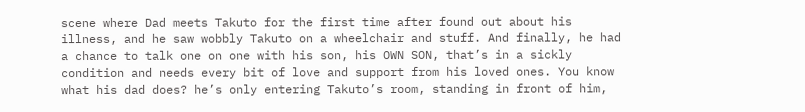scene where Dad meets Takuto for the first time after found out about his illness, and he saw wobbly Takuto on a wheelchair and stuff. And finally, he had a chance to talk one on one with his son, his OWN SON, that’s in a sickly condition and needs every bit of love and support from his loved ones. You know what his dad does? he’s only entering Takuto’s room, standing in front of him,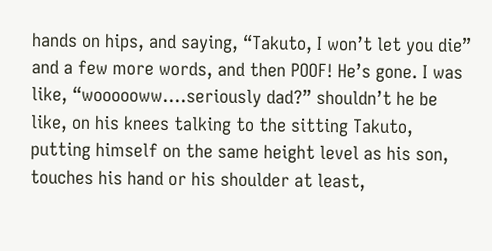hands on hips, and saying, “Takuto, I won’t let you die” and a few more words, and then POOF! He’s gone. I was like, “woooooww….seriously dad?” shouldn’t he be like, on his knees talking to the sitting Takuto, putting himself on the same height level as his son, touches his hand or his shoulder at least,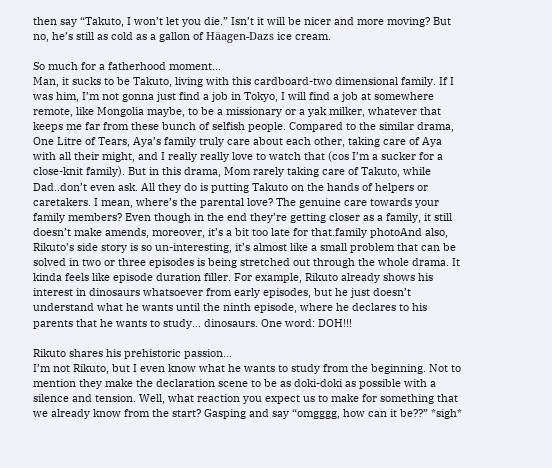then say “Takuto, I won’t let you die.” Isn’t it will be nicer and more moving? But no, he’s still as cold as a gallon of Häagen-Dazs ice cream.

So much for a fatherhood moment…
Man, it sucks to be Takuto, living with this cardboard-two dimensional family. If I was him, I’m not gonna just find a job in Tokyo, I will find a job at somewhere remote, like Mongolia maybe, to be a missionary or a yak milker, whatever that keeps me far from these bunch of selfish people. Compared to the similar drama, One Litre of Tears, Aya’s family truly care about each other, taking care of Aya with all their might, and I really really love to watch that (cos I’m a sucker for a close-knit family). But in this drama, Mom rarely taking care of Takuto, while Dad..don’t even ask. All they do is putting Takuto on the hands of helpers or caretakers. I mean, where’s the parental love? The genuine care towards your family members? Even though in the end they’re getting closer as a family, it still doesn’t make amends, moreover, it’s a bit too late for that.family photoAnd also, Rikuto’s side story is so un-interesting, it’s almost like a small problem that can be solved in two or three episodes is being stretched out through the whole drama. It kinda feels like episode duration filler. For example, Rikuto already shows his interest in dinosaurs whatsoever from early episodes, but he just doesn’t understand what he wants until the ninth episode, where he declares to his parents that he wants to study… dinosaurs. One word: DOH!!!

Rikuto shares his prehistoric passion…
I’m not Rikuto, but I even know what he wants to study from the beginning. Not to mention they make the declaration scene to be as doki-doki as possible with a silence and tension. Well, what reaction you expect us to make for something that we already know from the start? Gasping and say “omgggg, how can it be??” *sigh*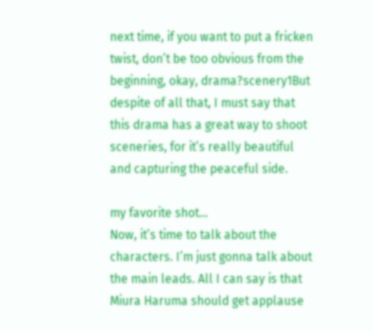next time, if you want to put a fricken twist, don’t be too obvious from the beginning, okay, drama?scenery1But despite of all that, I must say that this drama has a great way to shoot sceneries, for it’s really beautiful and capturing the peaceful side.

my favorite shot…
Now, it’s time to talk about the characters. I’m just gonna talk about the main leads. All I can say is that Miura Haruma should get applause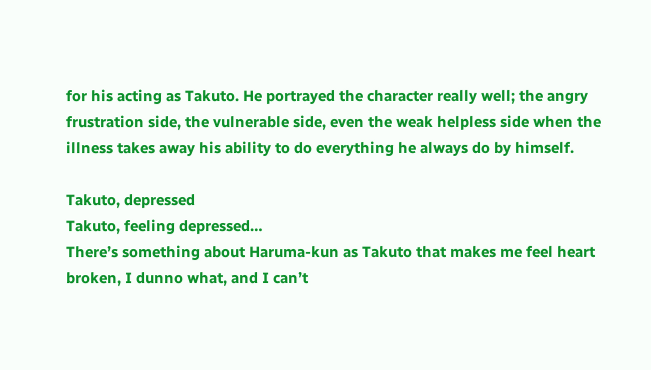for his acting as Takuto. He portrayed the character really well; the angry frustration side, the vulnerable side, even the weak helpless side when the illness takes away his ability to do everything he always do by himself.

Takuto, depressed
Takuto, feeling depressed…
There’s something about Haruma-kun as Takuto that makes me feel heart broken, I dunno what, and I can’t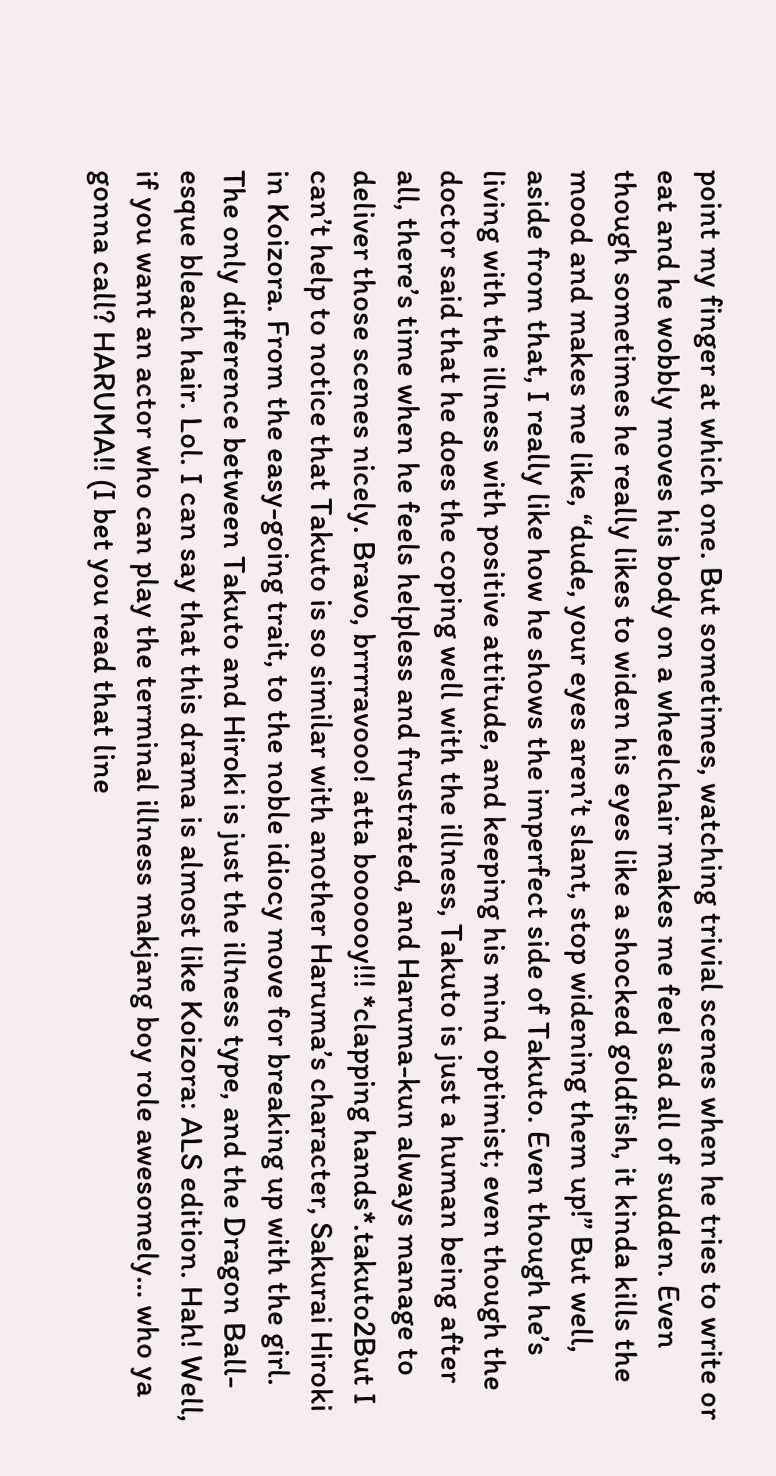point my finger at which one. But sometimes, watching trivial scenes when he tries to write or eat and he wobbly moves his body on a wheelchair makes me feel sad all of sudden. Even though sometimes he really likes to widen his eyes like a shocked goldfish, it kinda kills the mood and makes me like, “dude, your eyes aren’t slant, stop widening them up!” But well, aside from that, I really like how he shows the imperfect side of Takuto. Even though he’s living with the illness with positive attitude, and keeping his mind optimist; even though the doctor said that he does the coping well with the illness, Takuto is just a human being after all, there’s time when he feels helpless and frustrated, and Haruma-kun always manage to deliver those scenes nicely. Bravo, brrrravooo! atta boooooy!!! *clapping hands*.takuto2But I can’t help to notice that Takuto is so similar with another Haruma’s character, Sakurai Hiroki in Koizora. From the easy-going trait, to the noble idiocy move for breaking up with the girl. The only difference between Takuto and Hiroki is just the illness type, and the Dragon Ball-esque bleach hair. Lol. I can say that this drama is almost like Koizora: ALS edition. Hah! Well, if you want an actor who can play the terminal illness makjang boy role awesomely… who ya gonna call? HARUMA!! (I bet you read that line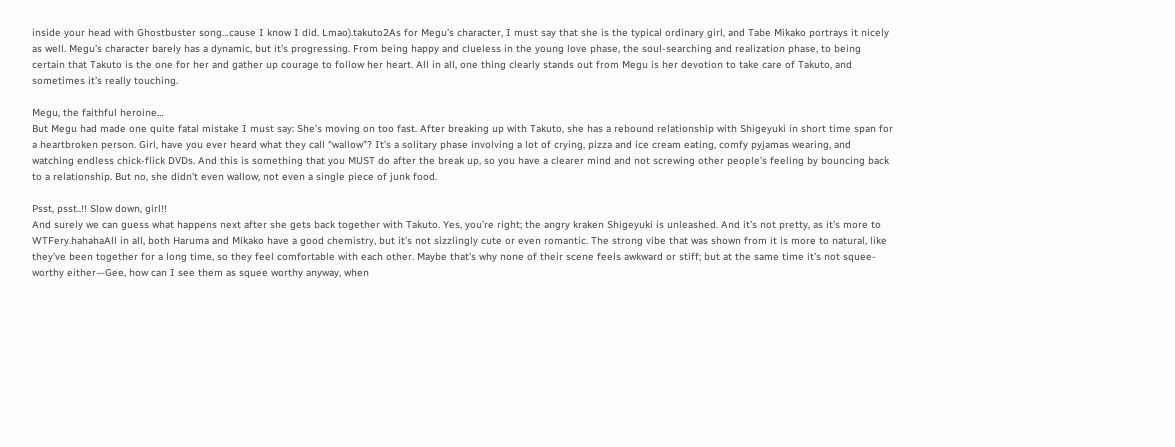inside your head with Ghostbuster song…cause I know I did. Lmao).takuto2As for Megu’s character, I must say that she is the typical ordinary girl, and Tabe Mikako portrays it nicely as well. Megu’s character barely has a dynamic, but it’s progressing. From being happy and clueless in the young love phase, the soul-searching and realization phase, to being certain that Takuto is the one for her and gather up courage to follow her heart. All in all, one thing clearly stands out from Megu is her devotion to take care of Takuto, and sometimes it’s really touching.

Megu, the faithful heroine…
But Megu had made one quite fatal mistake I must say: She’s moving on too fast. After breaking up with Takuto, she has a rebound relationship with Shigeyuki in short time span for a heartbroken person. Girl, have you ever heard what they call “wallow”? It’s a solitary phase involving a lot of crying, pizza and ice cream eating, comfy pyjamas wearing, and watching endless chick-flick DVDs. And this is something that you MUST do after the break up, so you have a clearer mind and not screwing other people’s feeling by bouncing back to a relationship. But no, she didn’t even wallow, not even a single piece of junk food.

Psst, psst..!! Slow down, girl!!
And surely we can guess what happens next after she gets back together with Takuto. Yes, you’re right; the angry kraken Shigeyuki is unleashed. And it’s not pretty, as it’s more to WTFery.hahahaAll in all, both Haruma and Mikako have a good chemistry, but it’s not sizzlingly cute or even romantic. The strong vibe that was shown from it is more to natural, like they’ve been together for a long time, so they feel comfortable with each other. Maybe that’s why none of their scene feels awkward or stiff; but at the same time it’s not squee-worthy either—Gee, how can I see them as squee worthy anyway, when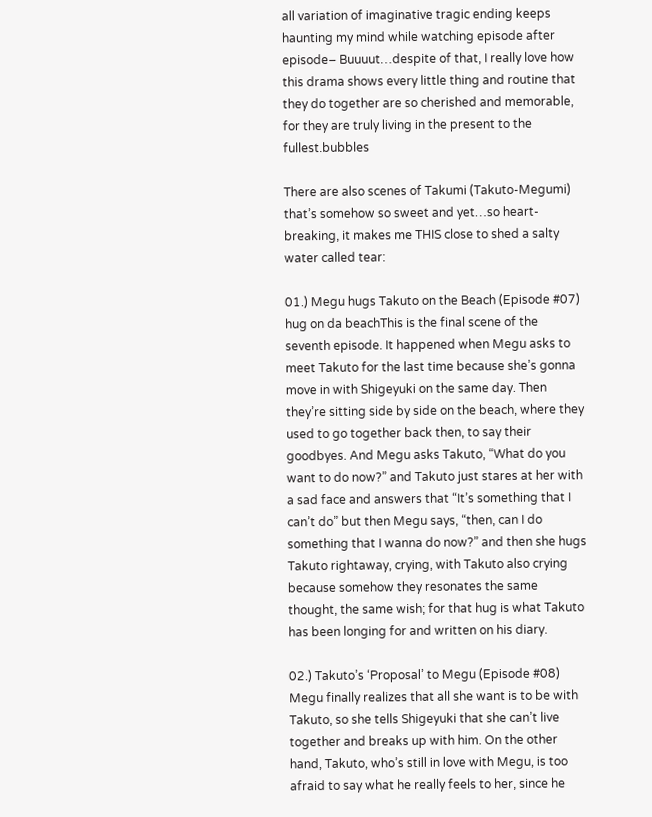all variation of imaginative tragic ending keeps haunting my mind while watching episode after episode– Buuuut…despite of that, I really love how this drama shows every little thing and routine that they do together are so cherished and memorable, for they are truly living in the present to the fullest.bubbles

There are also scenes of Takumi (Takuto-Megumi) that’s somehow so sweet and yet…so heart-breaking, it makes me THIS close to shed a salty water called tear:

01.) Megu hugs Takuto on the Beach (Episode #07)
hug on da beachThis is the final scene of the seventh episode. It happened when Megu asks to meet Takuto for the last time because she’s gonna move in with Shigeyuki on the same day. Then they’re sitting side by side on the beach, where they used to go together back then, to say their goodbyes. And Megu asks Takuto, “What do you want to do now?” and Takuto just stares at her with a sad face and answers that “It’s something that I can’t do” but then Megu says, “then, can I do something that I wanna do now?” and then she hugs Takuto rightaway, crying, with Takuto also crying because somehow they resonates the same thought, the same wish; for that hug is what Takuto has been longing for and written on his diary.

02.) Takuto’s ‘Proposal’ to Megu (Episode #08)
Megu finally realizes that all she want is to be with Takuto, so she tells Shigeyuki that she can’t live together and breaks up with him. On the other hand, Takuto, who’s still in love with Megu, is too afraid to say what he really feels to her, since he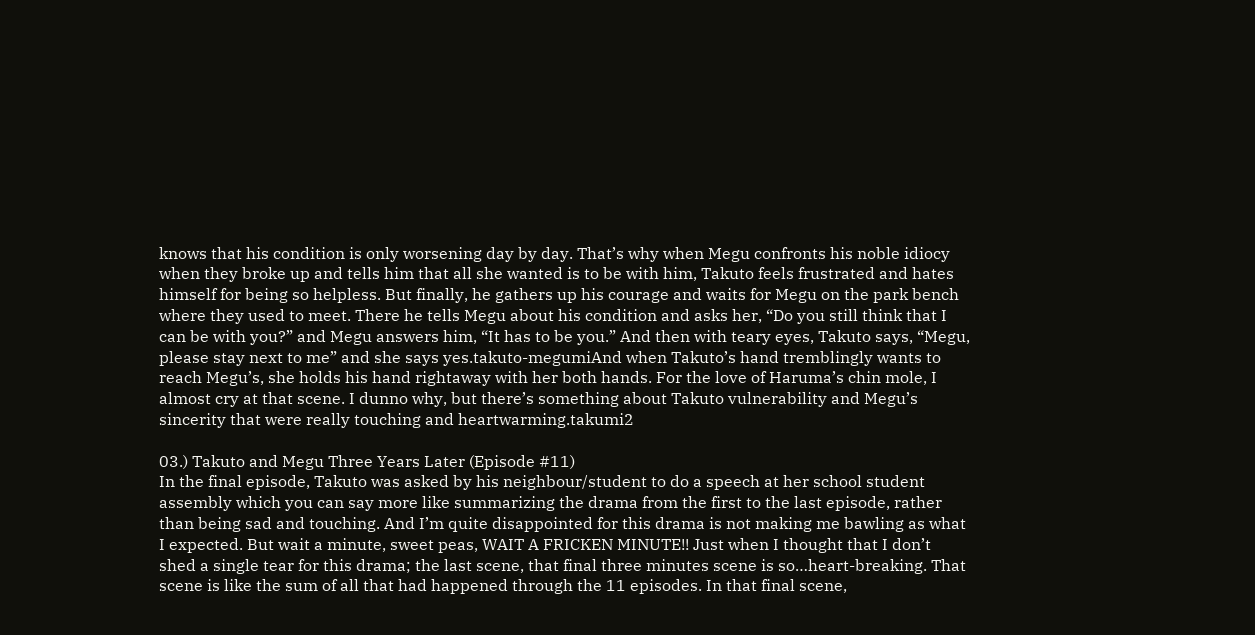knows that his condition is only worsening day by day. That’s why when Megu confronts his noble idiocy when they broke up and tells him that all she wanted is to be with him, Takuto feels frustrated and hates himself for being so helpless. But finally, he gathers up his courage and waits for Megu on the park bench where they used to meet. There he tells Megu about his condition and asks her, “Do you still think that I can be with you?” and Megu answers him, “It has to be you.” And then with teary eyes, Takuto says, “Megu, please stay next to me” and she says yes.takuto-megumiAnd when Takuto’s hand tremblingly wants to reach Megu’s, she holds his hand rightaway with her both hands. For the love of Haruma’s chin mole, I almost cry at that scene. I dunno why, but there’s something about Takuto vulnerability and Megu’s sincerity that were really touching and heartwarming.takumi2

03.) Takuto and Megu Three Years Later (Episode #11)
In the final episode, Takuto was asked by his neighbour/student to do a speech at her school student assembly which you can say more like summarizing the drama from the first to the last episode, rather than being sad and touching. And I’m quite disappointed for this drama is not making me bawling as what I expected. But wait a minute, sweet peas, WAIT A FRICKEN MINUTE!! Just when I thought that I don’t shed a single tear for this drama; the last scene, that final three minutes scene is so…heart-breaking. That scene is like the sum of all that had happened through the 11 episodes. In that final scene,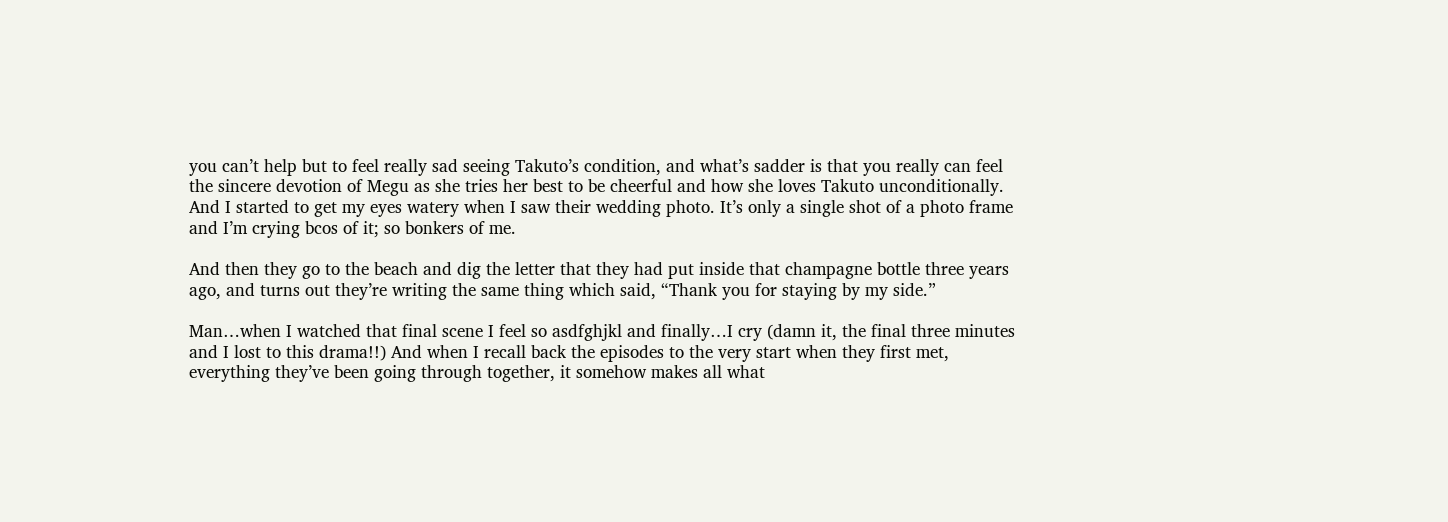you can’t help but to feel really sad seeing Takuto’s condition, and what’s sadder is that you really can feel the sincere devotion of Megu as she tries her best to be cheerful and how she loves Takuto unconditionally. And I started to get my eyes watery when I saw their wedding photo. It’s only a single shot of a photo frame and I’m crying bcos of it; so bonkers of me.

And then they go to the beach and dig the letter that they had put inside that champagne bottle three years ago, and turns out they’re writing the same thing which said, “Thank you for staying by my side.”

Man…when I watched that final scene I feel so asdfghjkl and finally…I cry (damn it, the final three minutes and I lost to this drama!!) And when I recall back the episodes to the very start when they first met, everything they’ve been going through together, it somehow makes all what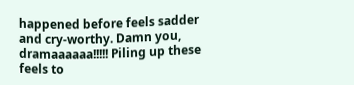happened before feels sadder and cry-worthy. Damn you, dramaaaaaa!!!!! Piling up these feels to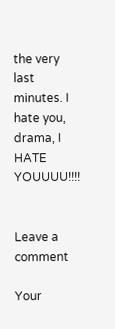the very last minutes. I hate you, drama, I HATE YOUUUU!!!!


Leave a comment

Your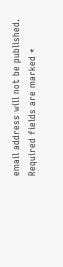email address will not be published. Required fields are marked *